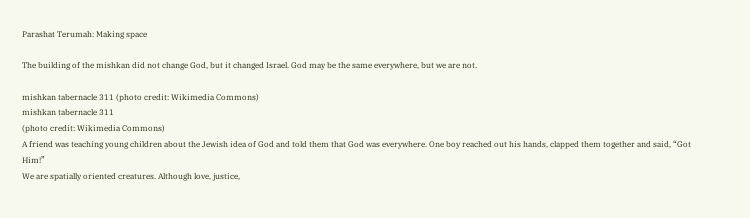Parashat Terumah: Making space

The building of the mishkan did not change God, but it changed Israel. God may be the same everywhere, but we are not.

mishkan tabernacle 311 (photo credit: Wikimedia Commons)
mishkan tabernacle 311
(photo credit: Wikimedia Commons)
A friend was teaching young children about the Jewish idea of God and told them that God was everywhere. One boy reached out his hands, clapped them together and said, “Got Him!”
We are spatially oriented creatures. Although love, justice,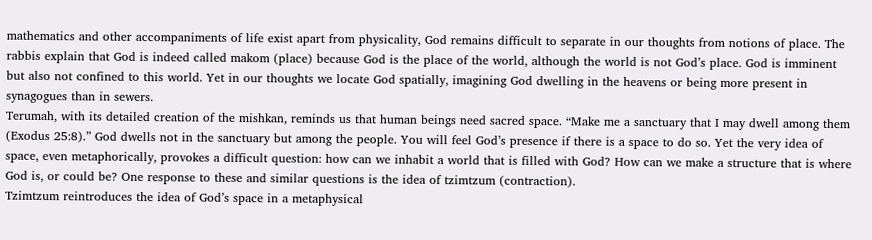mathematics and other accompaniments of life exist apart from physicality, God remains difficult to separate in our thoughts from notions of place. The rabbis explain that God is indeed called makom (place) because God is the place of the world, although the world is not God’s place. God is imminent but also not confined to this world. Yet in our thoughts we locate God spatially, imagining God dwelling in the heavens or being more present in synagogues than in sewers.
Terumah, with its detailed creation of the mishkan, reminds us that human beings need sacred space. “Make me a sanctuary that I may dwell among them (Exodus 25:8).” God dwells not in the sanctuary but among the people. You will feel God’s presence if there is a space to do so. Yet the very idea of space, even metaphorically, provokes a difficult question: how can we inhabit a world that is filled with God? How can we make a structure that is where God is, or could be? One response to these and similar questions is the idea of tzimtzum (contraction).
Tzimtzum reintroduces the idea of God’s space in a metaphysical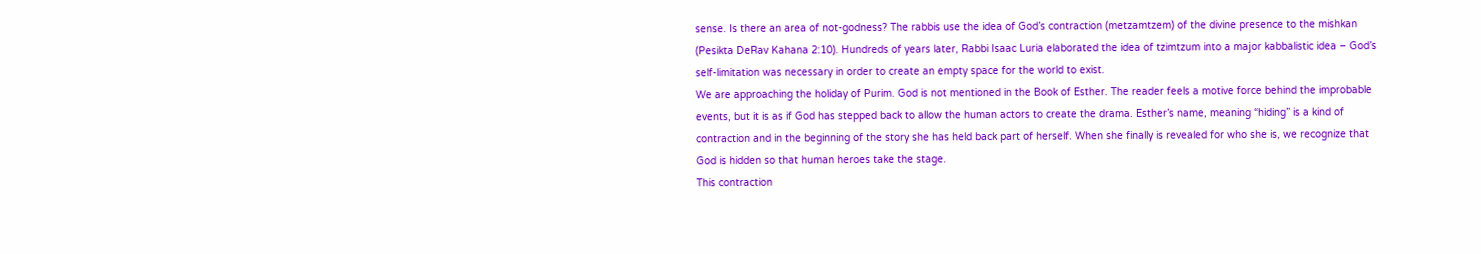sense. Is there an area of not-godness? The rabbis use the idea of God’s contraction (metzamtzem) of the divine presence to the mishkan (Pesikta DeRav Kahana 2:10). Hundreds of years later, Rabbi Isaac Luria elaborated the idea of tzimtzum into a major kabbalistic idea – God’s self-limitation was necessary in order to create an empty space for the world to exist.
We are approaching the holiday of Purim. God is not mentioned in the Book of Esther. The reader feels a motive force behind the improbable events, but it is as if God has stepped back to allow the human actors to create the drama. Esther’s name, meaning “hiding” is a kind of contraction and in the beginning of the story she has held back part of herself. When she finally is revealed for who she is, we recognize that God is hidden so that human heroes take the stage.
This contraction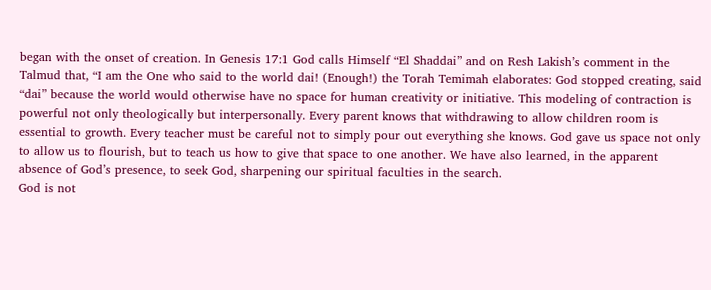began with the onset of creation. In Genesis 17:1 God calls Himself “El Shaddai” and on Resh Lakish’s comment in the Talmud that, “I am the One who said to the world dai! (Enough!) the Torah Temimah elaborates: God stopped creating, said “dai” because the world would otherwise have no space for human creativity or initiative. This modeling of contraction is powerful not only theologically but interpersonally. Every parent knows that withdrawing to allow children room is essential to growth. Every teacher must be careful not to simply pour out everything she knows. God gave us space not only to allow us to flourish, but to teach us how to give that space to one another. We have also learned, in the apparent absence of God’s presence, to seek God, sharpening our spiritual faculties in the search.
God is not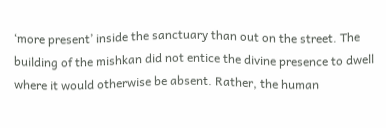‘more present’ inside the sanctuary than out on the street. The building of the mishkan did not entice the divine presence to dwell where it would otherwise be absent. Rather, the human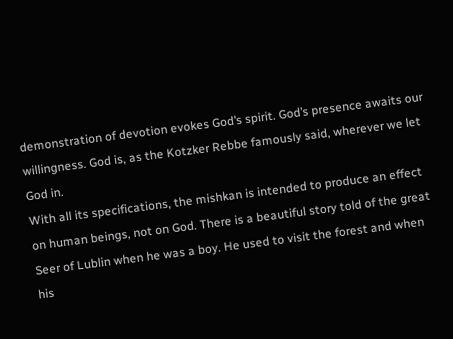demonstration of devotion evokes God’s spirit. God’s presence awaits our willingness. God is, as the Kotzker Rebbe famously said, wherever we let God in.
With all its specifications, the mishkan is intended to produce an effect on human beings, not on God. There is a beautiful story told of the great Seer of Lublin when he was a boy. He used to visit the forest and when his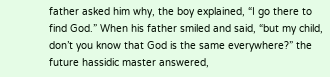father asked him why, the boy explained, “I go there to find God.” When his father smiled and said, “but my child, don’t you know that God is the same everywhere?” the future hassidic master answered,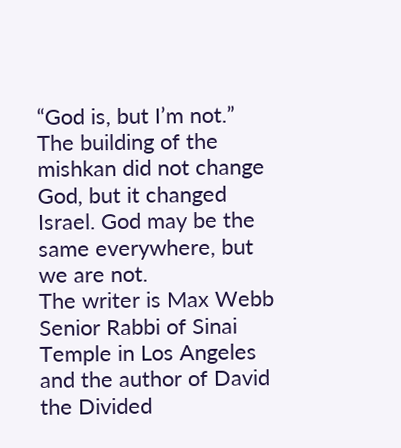“God is, but I’m not.”
The building of the mishkan did not change God, but it changed Israel. God may be the same everywhere, but we are not.
The writer is Max Webb Senior Rabbi of Sinai Temple in Los Angeles and the author of David the Divided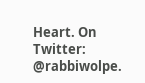Heart. On Twitter: @rabbiwolpe.